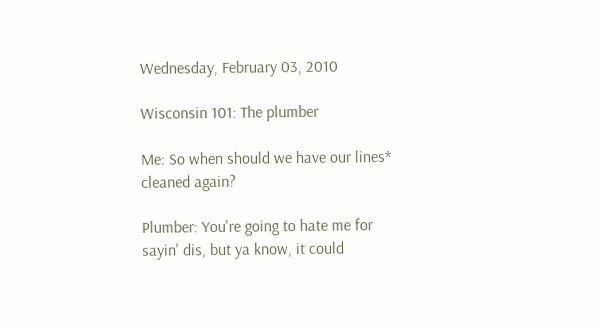Wednesday, February 03, 2010

Wisconsin 101: The plumber

Me: So when should we have our lines* cleaned again?

Plumber: You're going to hate me for sayin' dis, but ya know, it could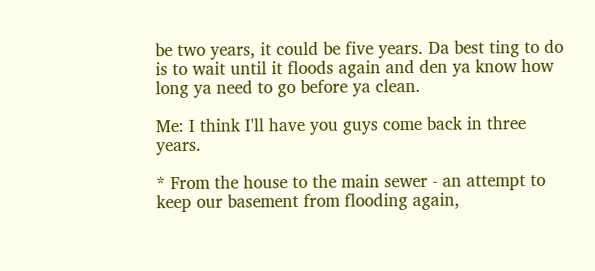be two years, it could be five years. Da best ting to do is to wait until it floods again and den ya know how long ya need to go before ya clean.

Me: I think I'll have you guys come back in three years.

* From the house to the main sewer - an attempt to keep our basement from flooding again,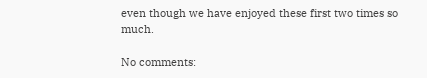even though we have enjoyed these first two times so much.

No comments: